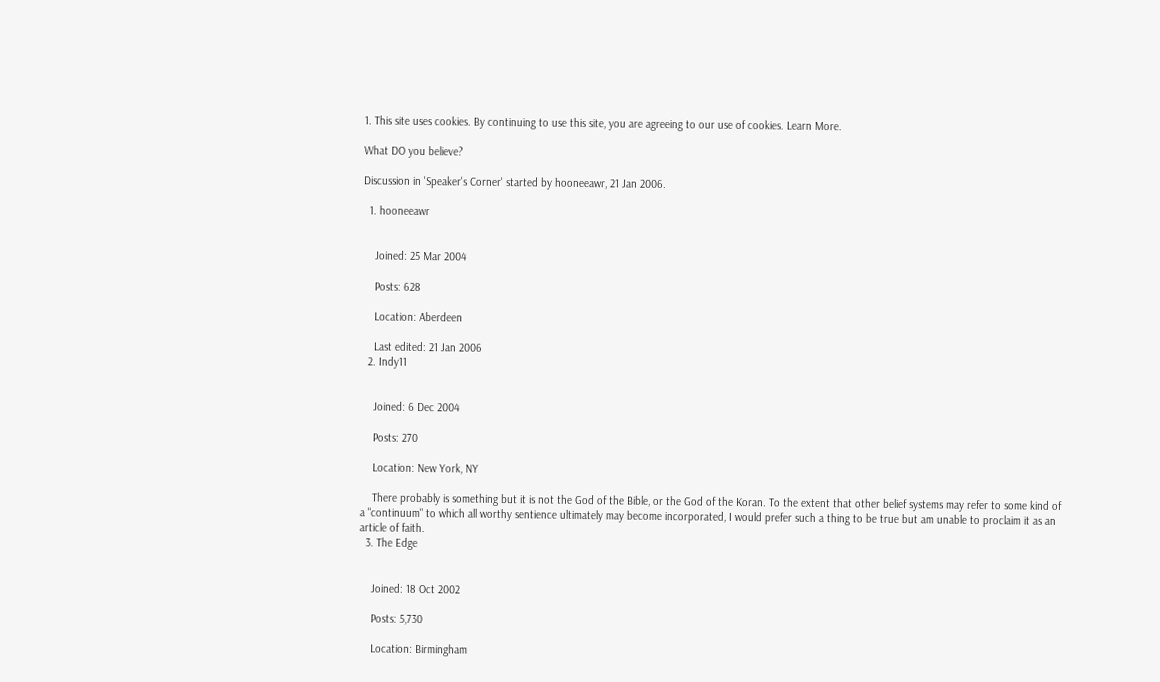1. This site uses cookies. By continuing to use this site, you are agreeing to our use of cookies. Learn More.

What DO you believe?

Discussion in 'Speaker's Corner' started by hooneeawr, 21 Jan 2006.

  1. hooneeawr


    Joined: 25 Mar 2004

    Posts: 628

    Location: Aberdeen

    Last edited: 21 Jan 2006
  2. Indy11


    Joined: 6 Dec 2004

    Posts: 270

    Location: New York, NY

    There probably is something but it is not the God of the Bible, or the God of the Koran. To the extent that other belief systems may refer to some kind of a "continuum" to which all worthy sentience ultimately may become incorporated, I would prefer such a thing to be true but am unable to proclaim it as an article of faith.
  3. The Edge


    Joined: 18 Oct 2002

    Posts: 5,730

    Location: Birmingham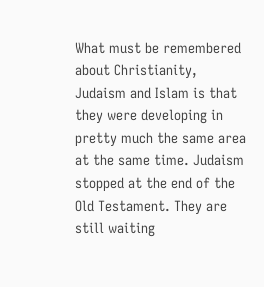What must be remembered about Christianity, Judaism and Islam is that they were developing in pretty much the same area at the same time. Judaism stopped at the end of the Old Testament. They are still waiting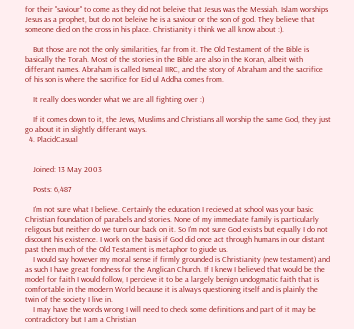for their "saviour" to come as they did not beleive that Jesus was the Messiah. Islam worships Jesus as a prophet, but do not beleive he is a saviour or the son of god. They believe that someone died on the cross in his place. Christianity i think we all know about :).

    But those are not the only similarities, far from it. The Old Testament of the Bible is basically the Torah. Most of the stories in the Bible are also in the Koran, albeit with differant names. Abraham is called Ismeal IIRC, and the story of Abraham and the sacrifice of his son is where the sacrifice for Eid ul Addha comes from.

    It really does wonder what we are all fighting over :)

    If it comes down to it, the Jews, Muslims and Christians all worship the same God, they just go about it in slightly differant ways.
  4. PlacidCasual


    Joined: 13 May 2003

    Posts: 6,487

    I'm not sure what I believe. Certainly the education I recieved at school was your basic Christian foundation of parabels and stories. None of my immediate family is particularly religous but neither do we turn our back on it. So I'm not sure God exists but equally I do not discount his existence. I work on the basis if God did once act through humans in our distant past then much of the Old Testament is metaphor to giude us.
    I would say however my moral sense if firmly grounded is Christianity (new testament) and as such I have great fondness for the Anglican Church. If I knew I believed that would be the model for faith I would follow, I percieve it to be a largely benign undogmatic faith that is comfortable in the modern World because it is always questioning itself and is plainly the twin of the society I live in.
    I may have the words wrong I will need to check some definitions and part of it may be contradictory but I am a Christian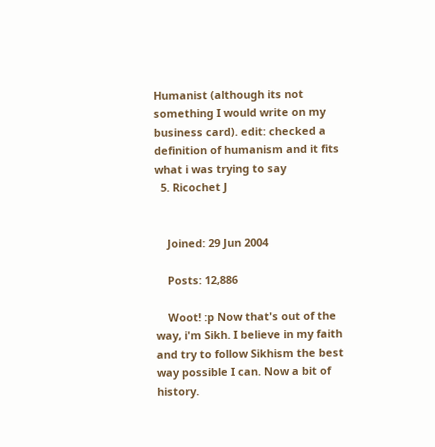Humanist (although its not something I would write on my business card). edit: checked a definition of humanism and it fits what i was trying to say
  5. Ricochet J


    Joined: 29 Jun 2004

    Posts: 12,886

    Woot! :p Now that's out of the way, i'm Sikh. I believe in my faith and try to follow Sikhism the best way possible I can. Now a bit of history.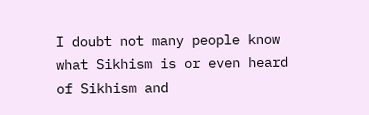I doubt not many people know what Sikhism is or even heard of Sikhism and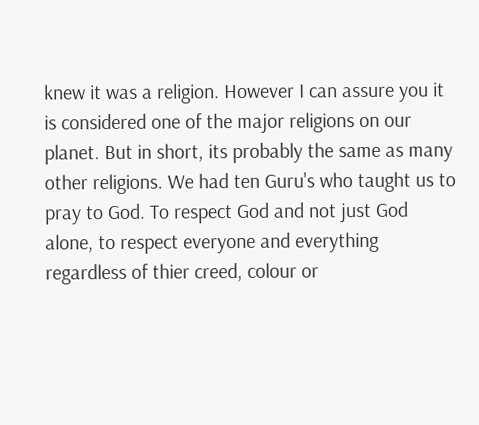knew it was a religion. However I can assure you it is considered one of the major religions on our planet. But in short, its probably the same as many other religions. We had ten Guru's who taught us to pray to God. To respect God and not just God alone, to respect everyone and everything regardless of thier creed, colour or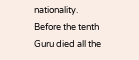nationality. Before the tenth Guru died all the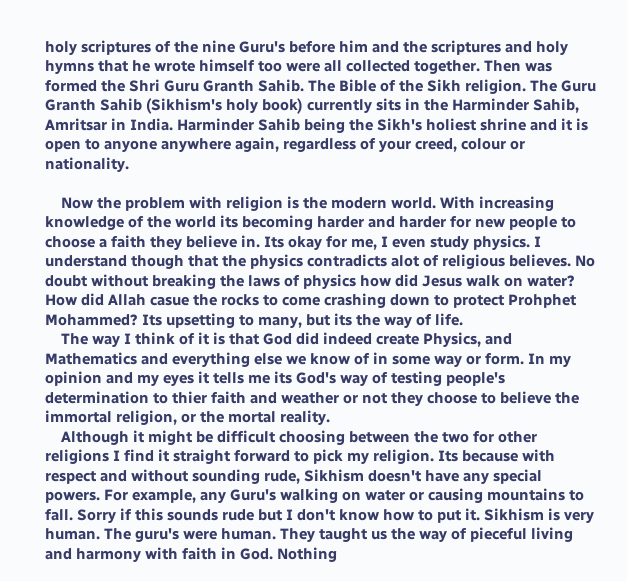holy scriptures of the nine Guru's before him and the scriptures and holy hymns that he wrote himself too were all collected together. Then was formed the Shri Guru Granth Sahib. The Bible of the Sikh religion. The Guru Granth Sahib (Sikhism's holy book) currently sits in the Harminder Sahib, Amritsar in India. Harminder Sahib being the Sikh's holiest shrine and it is open to anyone anywhere again, regardless of your creed, colour or nationality.

    Now the problem with religion is the modern world. With increasing knowledge of the world its becoming harder and harder for new people to choose a faith they believe in. Its okay for me, I even study physics. I understand though that the physics contradicts alot of religious believes. No doubt without breaking the laws of physics how did Jesus walk on water? How did Allah casue the rocks to come crashing down to protect Prohphet Mohammed? Its upsetting to many, but its the way of life.
    The way I think of it is that God did indeed create Physics, and Mathematics and everything else we know of in some way or form. In my opinion and my eyes it tells me its God's way of testing people's determination to thier faith and weather or not they choose to believe the immortal religion, or the mortal reality.
    Although it might be difficult choosing between the two for other religions I find it straight forward to pick my religion. Its because with respect and without sounding rude, Sikhism doesn't have any special powers. For example, any Guru's walking on water or causing mountains to fall. Sorry if this sounds rude but I don't know how to put it. Sikhism is very human. The guru's were human. They taught us the way of pieceful living and harmony with faith in God. Nothing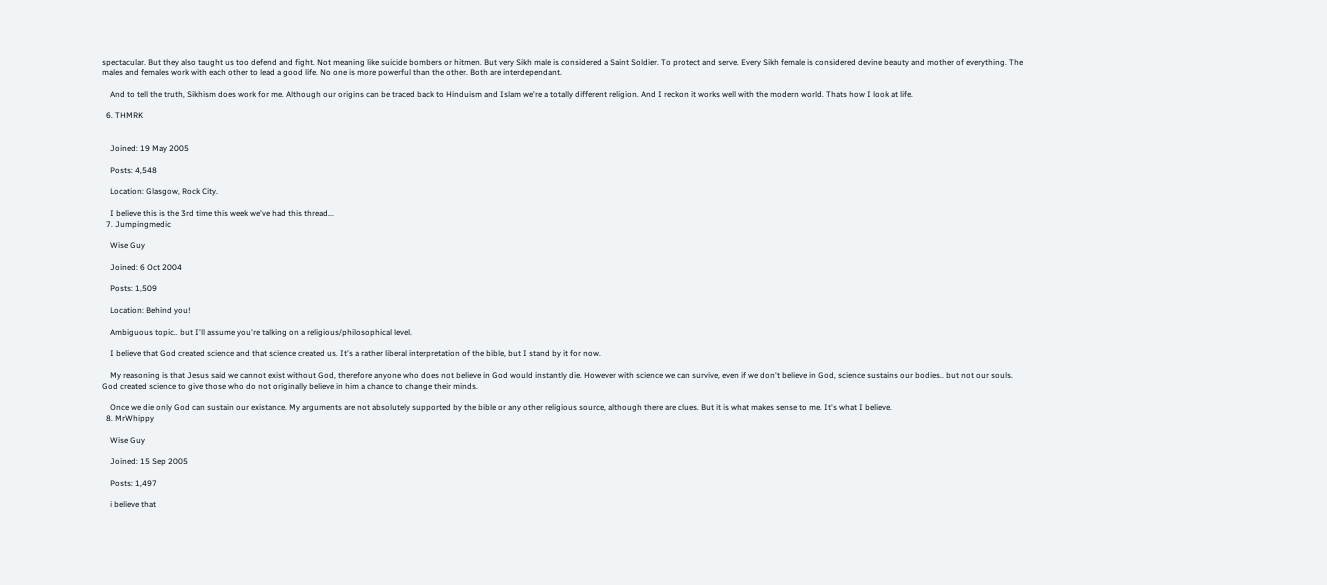spectacular. But they also taught us too defend and fight. Not meaning like suicide bombers or hitmen. But very Sikh male is considered a Saint Soldier. To protect and serve. Every Sikh female is considered devine beauty and mother of everything. The males and females work with each other to lead a good life. No one is more powerful than the other. Both are interdependant.

    And to tell the truth, Sikhism does work for me. Although our origins can be traced back to Hinduism and Islam we're a totally different religion. And I reckon it works well with the modern world. Thats how I look at life.

  6. THMRK


    Joined: 19 May 2005

    Posts: 4,548

    Location: Glasgow, Rock City.

    I believe this is the 3rd time this week we've had this thread...
  7. Jumpingmedic

    Wise Guy

    Joined: 6 Oct 2004

    Posts: 1,509

    Location: Behind you!

    Ambiguous topic.. but I'll assume you're talking on a religious/philosophical level.

    I believe that God created science and that science created us. It's a rather liberal interpretation of the bible, but I stand by it for now.

    My reasoning is that Jesus said we cannot exist without God, therefore anyone who does not believe in God would instantly die. However with science we can survive, even if we don't believe in God, science sustains our bodies.. but not our souls. God created science to give those who do not originally believe in him a chance to change their minds.

    Once we die only God can sustain our existance. My arguments are not absolutely supported by the bible or any other religious source, although there are clues. But it is what makes sense to me. It's what I believe.
  8. MrWhippy

    Wise Guy

    Joined: 15 Sep 2005

    Posts: 1,497

    i believe that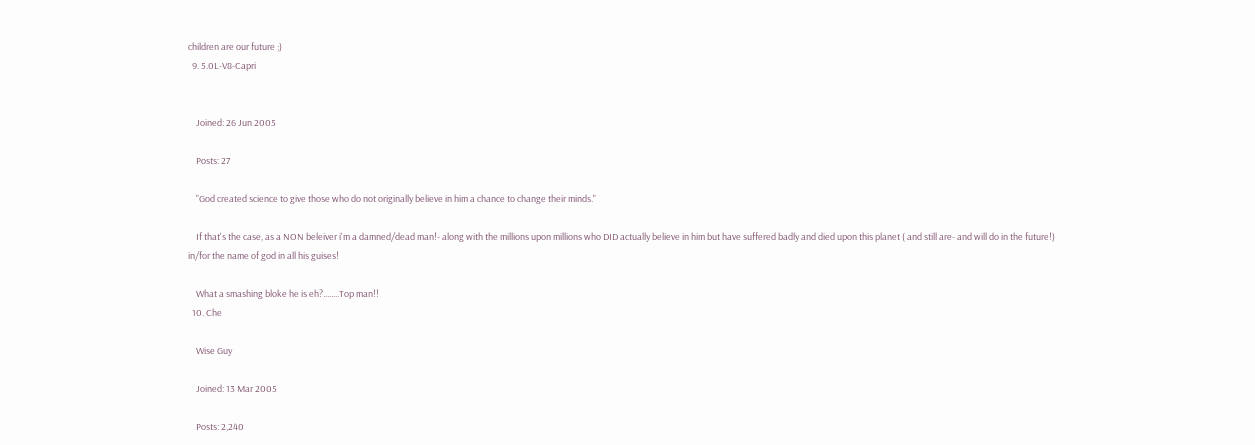children are our future ;)
  9. 5.0L-V8-Capri


    Joined: 26 Jun 2005

    Posts: 27

    "God created science to give those who do not originally believe in him a chance to change their minds."

    If that's the case, as a NON beleiver i'm a damned/dead man!- along with the millions upon millions who DID actually believe in him but have suffered badly and died upon this planet ( and still are- and will do in the future!) in/for the name of god in all his guises!

    What a smashing bloke he is eh?........Top man!!
  10. Che

    Wise Guy

    Joined: 13 Mar 2005

    Posts: 2,240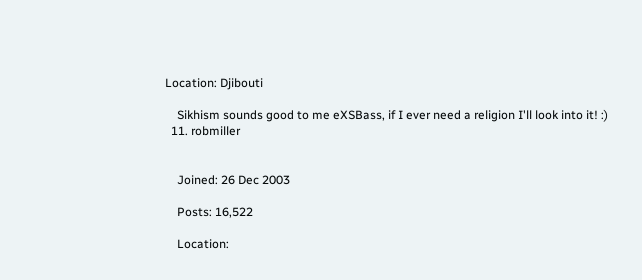Location: Djibouti

    Sikhism sounds good to me eXSBass, if I ever need a religion I'll look into it! :)
  11. robmiller


    Joined: 26 Dec 2003

    Posts: 16,522

    Location: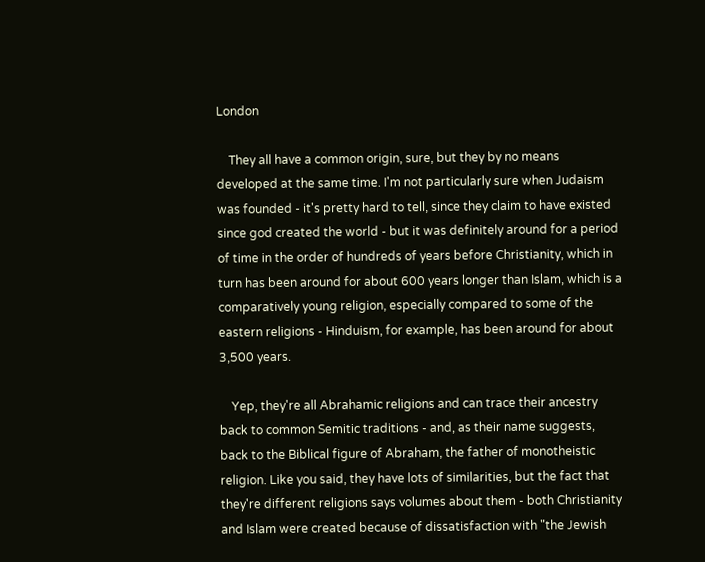London

    They all have a common origin, sure, but they by no means developed at the same time. I'm not particularly sure when Judaism was founded - it's pretty hard to tell, since they claim to have existed since god created the world - but it was definitely around for a period of time in the order of hundreds of years before Christianity, which in turn has been around for about 600 years longer than Islam, which is a comparatively young religion, especially compared to some of the eastern religions - Hinduism, for example, has been around for about 3,500 years.

    Yep, they're all Abrahamic religions and can trace their ancestry back to common Semitic traditions - and, as their name suggests, back to the Biblical figure of Abraham, the father of monotheistic religion. Like you said, they have lots of similarities, but the fact that they're different religions says volumes about them - both Christianity and Islam were created because of dissatisfaction with "the Jewish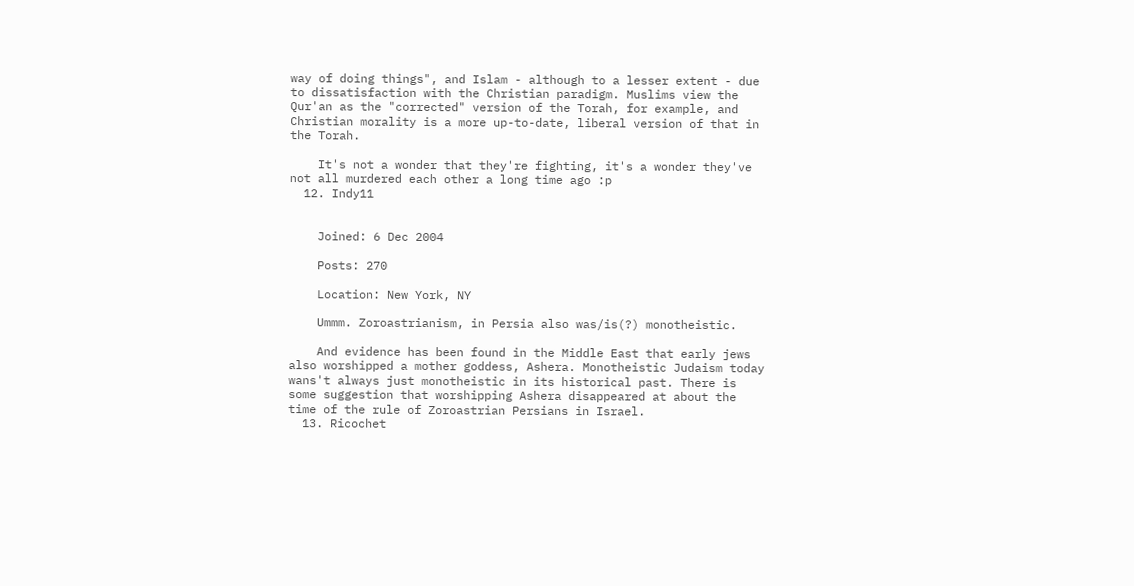way of doing things", and Islam - although to a lesser extent - due to dissatisfaction with the Christian paradigm. Muslims view the Qur'an as the "corrected" version of the Torah, for example, and Christian morality is a more up-to-date, liberal version of that in the Torah.

    It's not a wonder that they're fighting, it's a wonder they've not all murdered each other a long time ago :p
  12. Indy11


    Joined: 6 Dec 2004

    Posts: 270

    Location: New York, NY

    Ummm. Zoroastrianism, in Persia also was/is(?) monotheistic.

    And evidence has been found in the Middle East that early jews also worshipped a mother goddess, Ashera. Monotheistic Judaism today wans't always just monotheistic in its historical past. There is some suggestion that worshipping Ashera disappeared at about the time of the rule of Zoroastrian Persians in Israel.
  13. Ricochet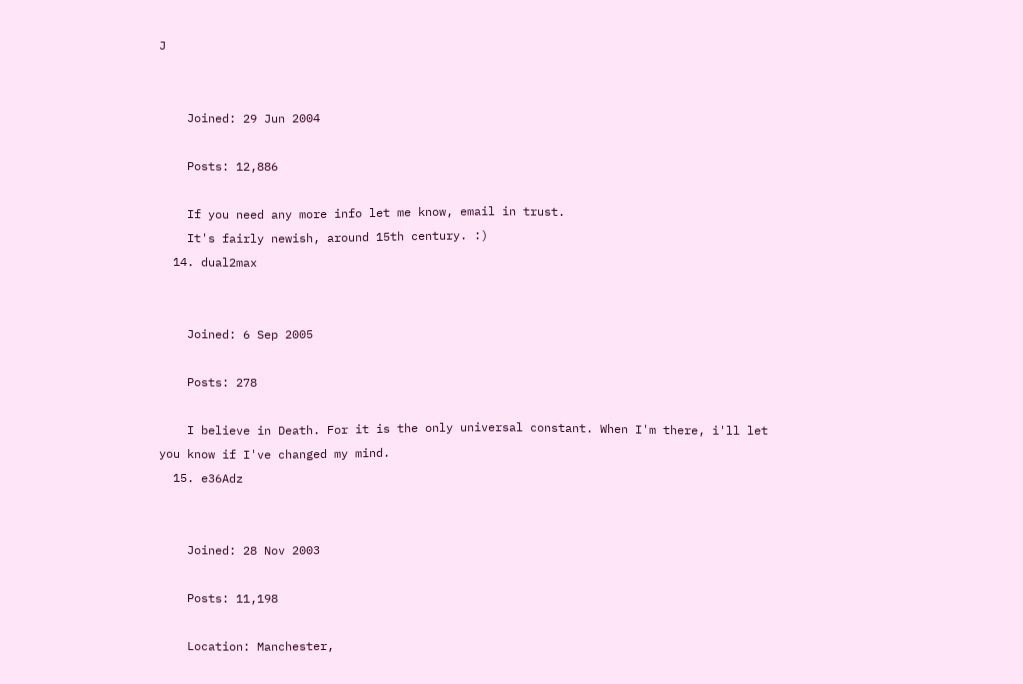J


    Joined: 29 Jun 2004

    Posts: 12,886

    If you need any more info let me know, email in trust.
    It's fairly newish, around 15th century. :)
  14. dual2max


    Joined: 6 Sep 2005

    Posts: 278

    I believe in Death. For it is the only universal constant. When I'm there, i'll let you know if I've changed my mind.
  15. e36Adz


    Joined: 28 Nov 2003

    Posts: 11,198

    Location: Manchester,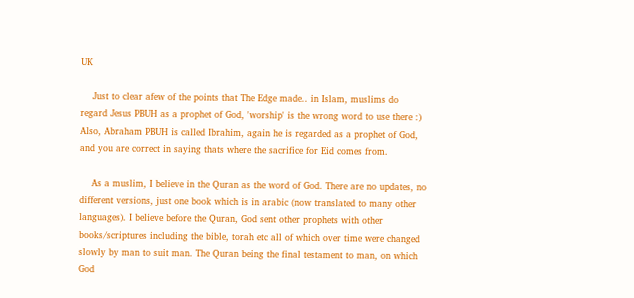UK

    Just to clear afew of the points that The Edge made.. in Islam, muslims do regard Jesus PBUH as a prophet of God, 'worship' is the wrong word to use there :) Also, Abraham PBUH is called Ibrahim, again he is regarded as a prophet of God, and you are correct in saying thats where the sacrifice for Eid comes from.

    As a muslim, I believe in the Quran as the word of God. There are no updates, no different versions, just one book which is in arabic (now translated to many other languages). I believe before the Quran, God sent other prophets with other books/scriptures including the bible, torah etc all of which over time were changed slowly by man to suit man. The Quran being the final testament to man, on which God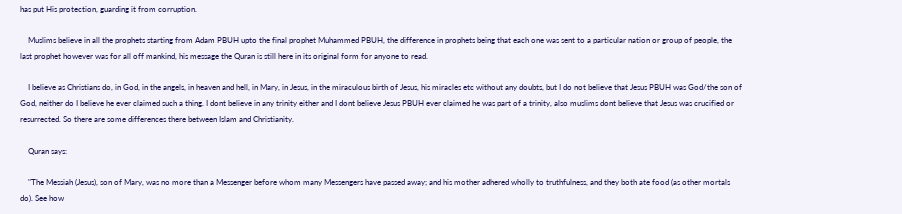has put His protection, guarding it from corruption.

    Muslims believe in all the prophets starting from Adam PBUH upto the final prophet Muhammed PBUH, the difference in prophets being that each one was sent to a particular nation or group of people, the last prophet however was for all off mankind, his message the Quran is still here in its original form for anyone to read.

    I believe as Christians do, in God, in the angels, in heaven and hell, in Mary, in Jesus, in the miraculous birth of Jesus, his miracles etc without any doubts, but I do not believe that Jesus PBUH was God/the son of God, neither do I believe he ever claimed such a thing. I dont believe in any trinity either and I dont believe Jesus PBUH ever claimed he was part of a trinity, also muslims dont believe that Jesus was crucified or resurrected. So there are some differences there between Islam and Christianity.

    Quran says:

    "The Messiah (Jesus), son of Mary, was no more than a Messenger before whom many Messengers have passed away; and his mother adhered wholly to truthfulness, and they both ate food (as other mortals do). See how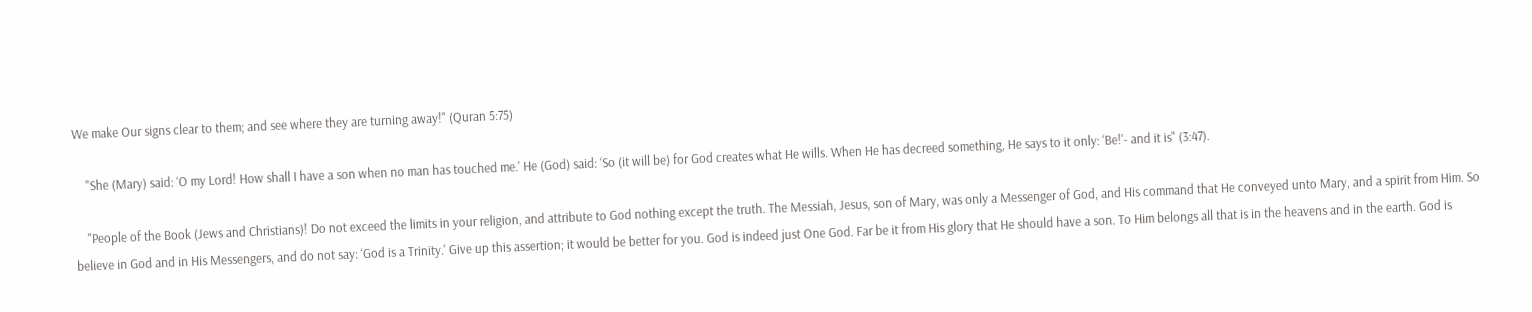We make Our signs clear to them; and see where they are turning away!" (Quran 5:75)

    "She (Mary) said: ‘O my Lord! How shall I have a son when no man has touched me.' He (God) said: ‘So (it will be) for God creates what He wills. When He has decreed something, He says to it only: ‘Be!'- and it is" (3:47).

    "People of the Book (Jews and Christians)! Do not exceed the limits in your religion, and attribute to God nothing except the truth. The Messiah, Jesus, son of Mary, was only a Messenger of God, and His command that He conveyed unto Mary, and a spirit from Him. So believe in God and in His Messengers, and do not say: ‘God is a Trinity.' Give up this assertion; it would be better for you. God is indeed just One God. Far be it from His glory that He should have a son. To Him belongs all that is in the heavens and in the earth. God is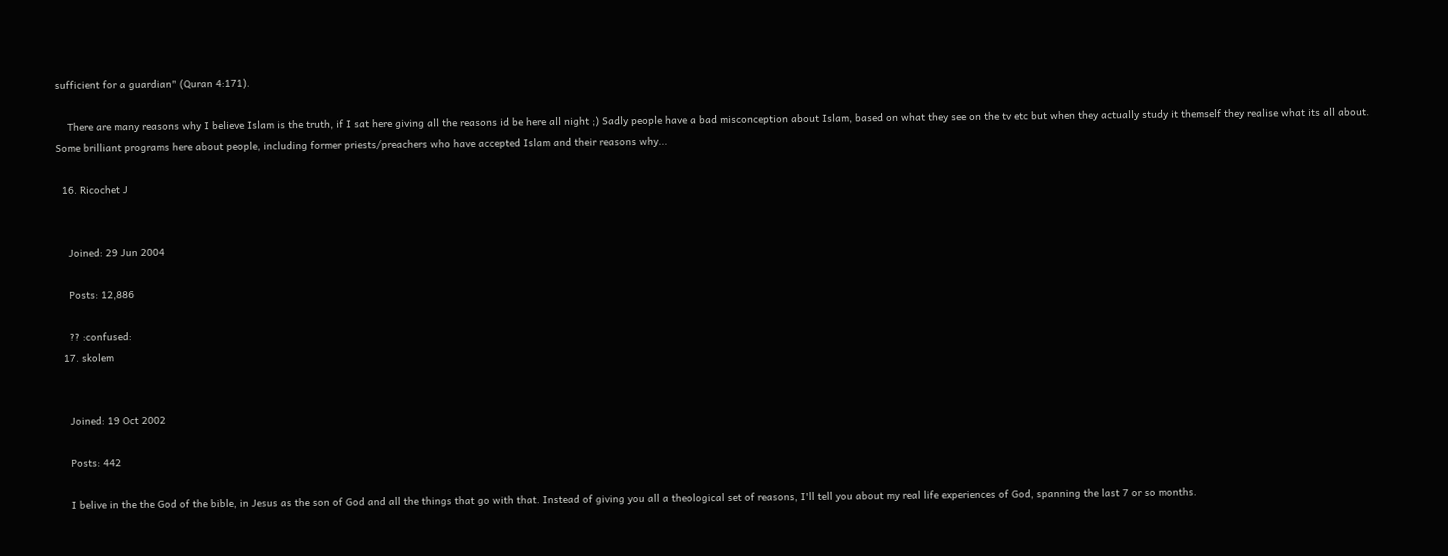sufficient for a guardian" (Quran 4:171).

    There are many reasons why I believe Islam is the truth, if I sat here giving all the reasons id be here all night ;) Sadly people have a bad misconception about Islam, based on what they see on the tv etc but when they actually study it themself they realise what its all about. Some brilliant programs here about people, including former priests/preachers who have accepted Islam and their reasons why...

  16. Ricochet J


    Joined: 29 Jun 2004

    Posts: 12,886

    ?? :confused:
  17. skolem


    Joined: 19 Oct 2002

    Posts: 442

    I belive in the the God of the bible, in Jesus as the son of God and all the things that go with that. Instead of giving you all a theological set of reasons, I'll tell you about my real life experiences of God, spanning the last 7 or so months.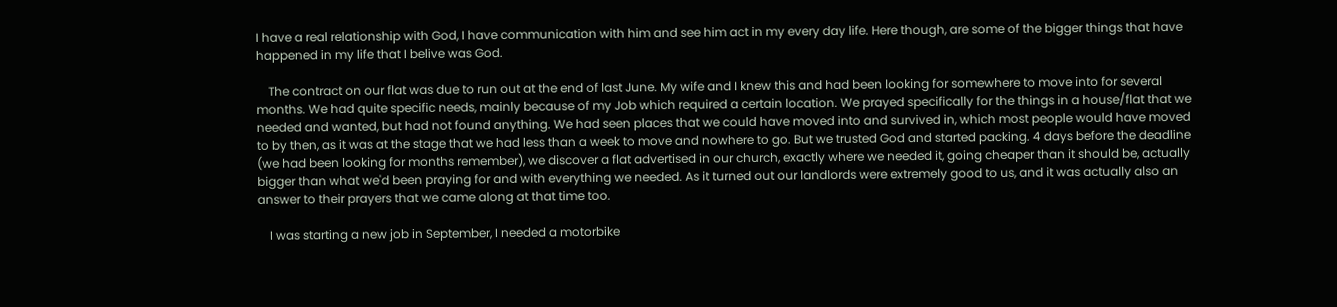I have a real relationship with God, I have communication with him and see him act in my every day life. Here though, are some of the bigger things that have happened in my life that I belive was God.

    The contract on our flat was due to run out at the end of last June. My wife and I knew this and had been looking for somewhere to move into for several months. We had quite specific needs, mainly because of my Job which required a certain location. We prayed specifically for the things in a house/flat that we needed and wanted, but had not found anything. We had seen places that we could have moved into and survived in, which most people would have moved to by then, as it was at the stage that we had less than a week to move and nowhere to go. But we trusted God and started packing. 4 days before the deadline (we had been looking for months remember), we discover a flat advertised in our church, exactly where we needed it, going cheaper than it should be, actually bigger than what we'd been praying for and with everything we needed. As it turned out our landlords were extremely good to us, and it was actually also an answer to their prayers that we came along at that time too.

    I was starting a new job in September, I needed a motorbike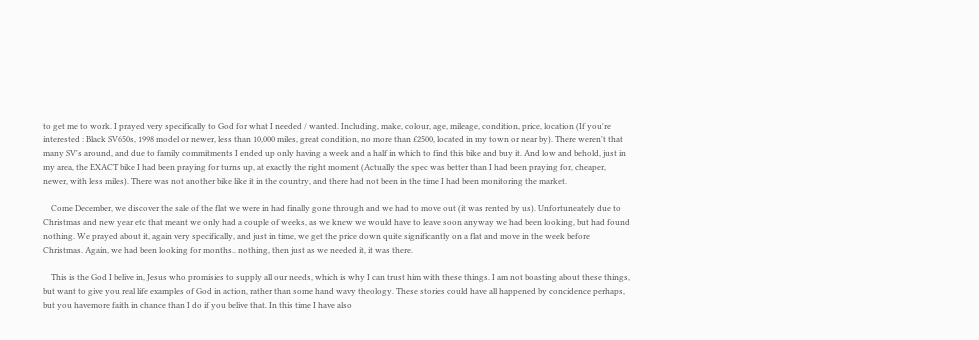to get me to work. I prayed very specifically to God for what I needed / wanted. Including, make, colour, age, mileage, condition, price, location (If you're interested : Black SV650s, 1998 model or newer, less than 10,000 miles, great condition, no more than £2500, located in my town or near by). There weren't that many SV's around, and due to family commitments I ended up only having a week and a half in which to find this bike and buy it. And low and behold, just in my area, the EXACT bike I had been praying for turns up, at exactly the right moment (Actually the spec was better than I had been praying for, cheaper, newer, with less miles). There was not another bike like it in the country, and there had not been in the time I had been monitoring the market.

    Come December, we discover the sale of the flat we were in had finally gone through and we had to move out (it was rented by us). Unfortuneately due to Christmas and new year etc that meant we only had a couple of weeks, as we knew we would have to leave soon anyway we had been looking, but had found nothing. We prayed about it, again very specifically, and just in time, we get the price down quite significantly on a flat and move in the week before Christmas. Again, we had been looking for months.. nothing, then just as we needed it, it was there.

    This is the God I belive in, Jesus who promisies to supply all our needs, which is why I can trust him with these things. I am not boasting about these things, but want to give you real life examples of God in action, rather than some hand wavy theology. These stories could have all happened by concidence perhaps, but you havemore faith in chance than I do if you belive that. In this time I have also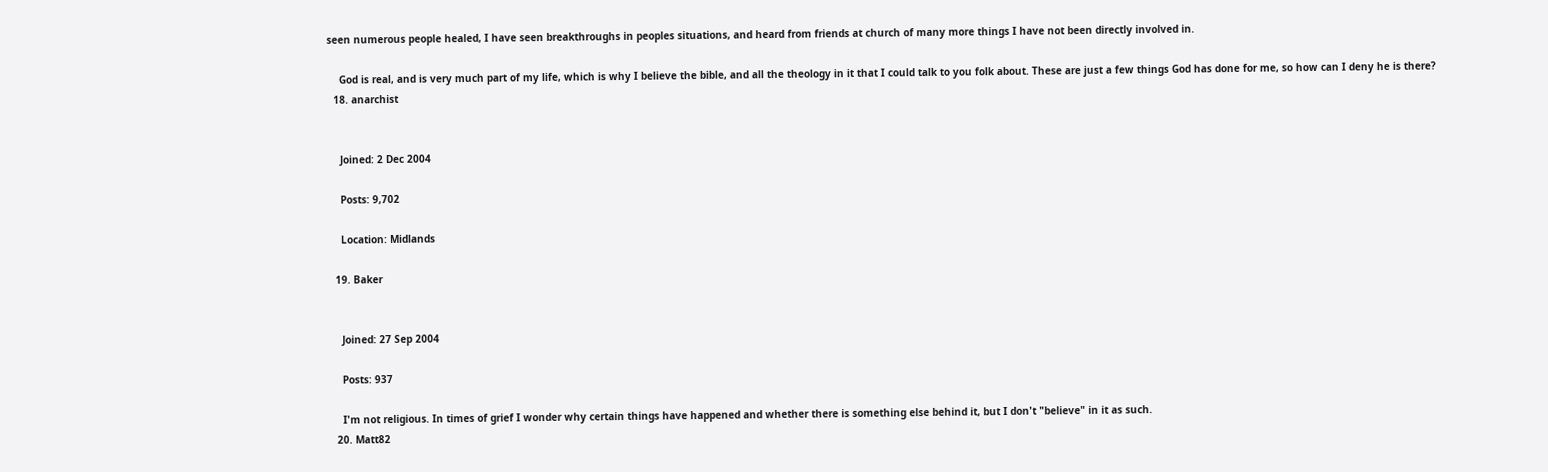seen numerous people healed, I have seen breakthroughs in peoples situations, and heard from friends at church of many more things I have not been directly involved in.

    God is real, and is very much part of my life, which is why I believe the bible, and all the theology in it that I could talk to you folk about. These are just a few things God has done for me, so how can I deny he is there?
  18. anarchist


    Joined: 2 Dec 2004

    Posts: 9,702

    Location: Midlands

  19. Baker


    Joined: 27 Sep 2004

    Posts: 937

    I'm not religious. In times of grief I wonder why certain things have happened and whether there is something else behind it, but I don't "believe" in it as such.
  20. Matt82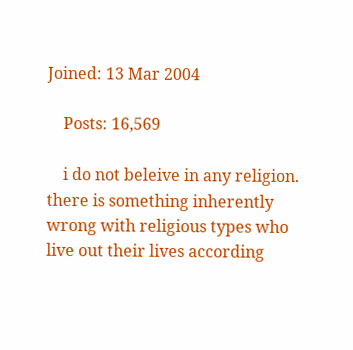Joined: 13 Mar 2004

    Posts: 16,569

    i do not beleive in any religion. there is something inherently wrong with religious types who live out their lives according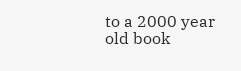to a 2000 year old book